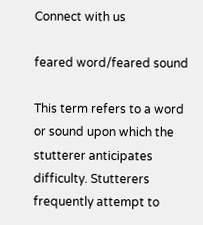Connect with us

feared word/feared sound

This term refers to a word or sound upon which the stutterer anticipates difficulty. Stutterers frequently attempt to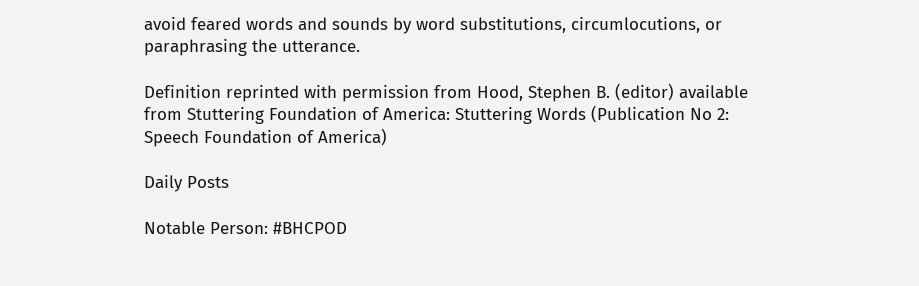avoid feared words and sounds by word substitutions, circumlocutions, or paraphrasing the utterance.

Definition reprinted with permission from Hood, Stephen B. (editor) available from Stuttering Foundation of America: Stuttering Words (Publication No 2: Speech Foundation of America)

Daily Posts

Notable Person: #BHCPOD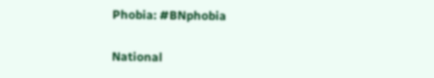Phobia: #BNphobia

National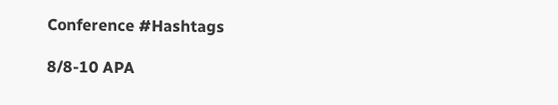Conference #Hashtags

8/8-10 APA